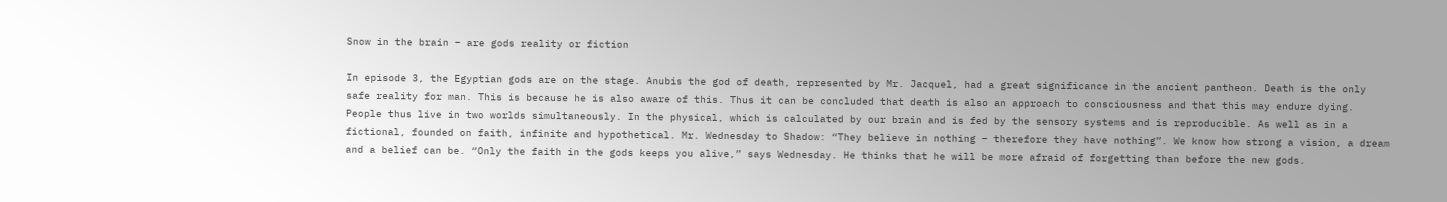Snow in the brain – are gods reality or fiction

In episode 3, the Egyptian gods are on the stage. Anubis the god of death, represented by Mr. Jacquel, had a great significance in the ancient pantheon. Death is the only safe reality for man. This is because he is also aware of this. Thus it can be concluded that death is also an approach to consciousness and that this may endure dying. People thus live in two worlds simultaneously. In the physical, which is calculated by our brain and is fed by the sensory systems and is reproducible. As well as in a fictional, founded on faith, infinite and hypothetical. Mr. Wednesday to Shadow: “They believe in nothing – therefore they have nothing”. We know how strong a vision, a dream and a belief can be. “Only the faith in the gods keeps you alive,” says Wednesday. He thinks that he will be more afraid of forgetting than before the new gods.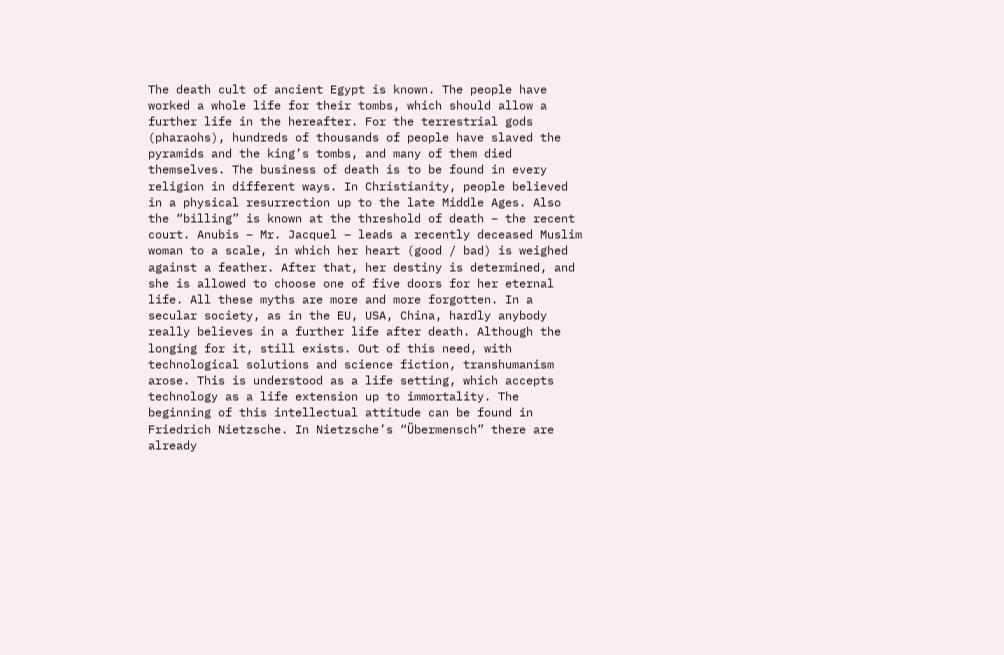The death cult of ancient Egypt is known. The people have worked a whole life for their tombs, which should allow a further life in the hereafter. For the terrestrial gods (pharaohs), hundreds of thousands of people have slaved the pyramids and the king’s tombs, and many of them died themselves. The business of death is to be found in every religion in different ways. In Christianity, people believed in a physical resurrection up to the late Middle Ages. Also the “billing” is known at the threshold of death – the recent court. Anubis – Mr. Jacquel – leads a recently deceased Muslim woman to a scale, in which her heart (good / bad) is weighed against a feather. After that, her destiny is determined, and she is allowed to choose one of five doors for her eternal life. All these myths are more and more forgotten. In a secular society, as in the EU, USA, China, hardly anybody really believes in a further life after death. Although the longing for it, still exists. Out of this need, with technological solutions and science fiction, transhumanism arose. This is understood as a life setting, which accepts technology as a life extension up to immortality. The beginning of this intellectual attitude can be found in Friedrich Nietzsche. In Nietzsche’s “Übermensch” there are already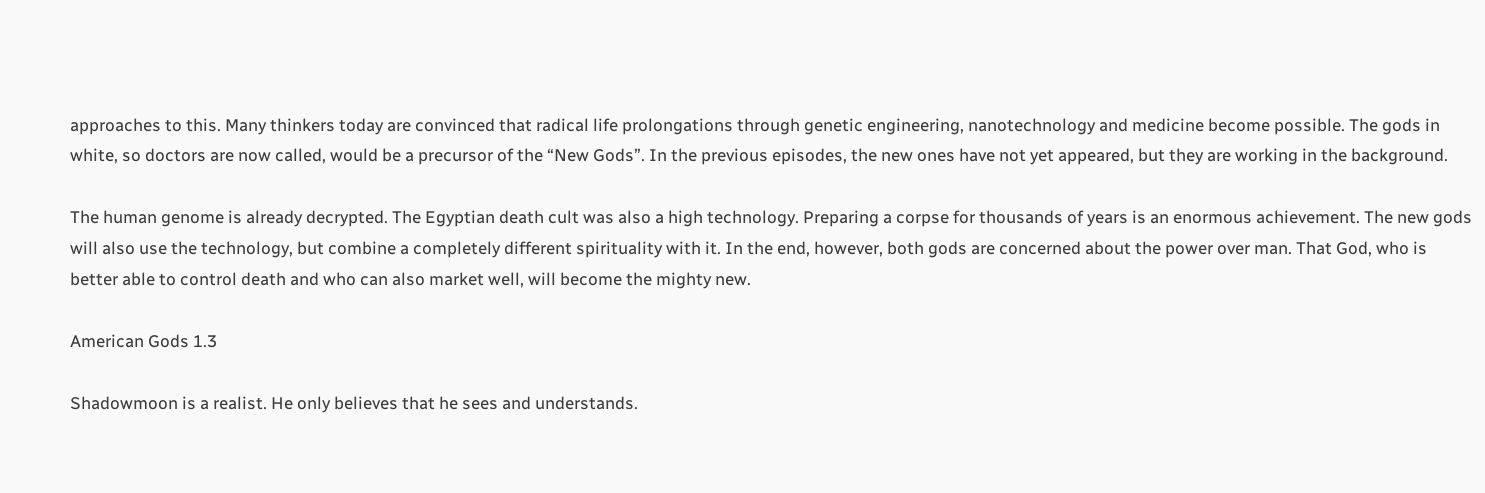approaches to this. Many thinkers today are convinced that radical life prolongations through genetic engineering, nanotechnology and medicine become possible. The gods in white, so doctors are now called, would be a precursor of the “New Gods”. In the previous episodes, the new ones have not yet appeared, but they are working in the background.

The human genome is already decrypted. The Egyptian death cult was also a high technology. Preparing a corpse for thousands of years is an enormous achievement. The new gods will also use the technology, but combine a completely different spirituality with it. In the end, however, both gods are concerned about the power over man. That God, who is better able to control death and who can also market well, will become the mighty new.

American Gods 1.3

Shadowmoon is a realist. He only believes that he sees and understands.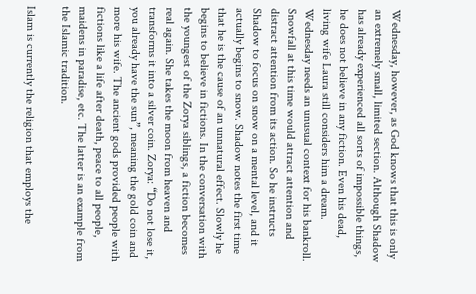Wednesday, however, as God knows that this is only an extremely small, limited section. Although Shadow has already experienced all sorts of impossible things, he does not believe in any fiction. Even his dead, living wife Laura still considers him a dream. Wednesday needs an unusual context for his bankroll. Snowfall at this time would attract attention and distract attention from its action. So he instructs Shadow to focus on snow on a mental level, and it actually begins to snow. Shadow notes the first time that he is the cause of an unnatural effect. Slowly he begins to believe in fictions. In the conversation with the youngest of the Zorya siblings, a fiction becomes real again. She takes the moon from heaven and transforms it into a silver coin. Zorya: “Do not lose it, you already have the sun”, meaning the gold coin and more his wife. The ancient gods provided people with fictions like a life after death, peace to all people, maidens in paradise, etc. The latter is an example from the Islamic tradition.

Islam is currently the religion that employs the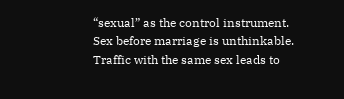“sexual” as the control instrument. Sex before marriage is unthinkable. Traffic with the same sex leads to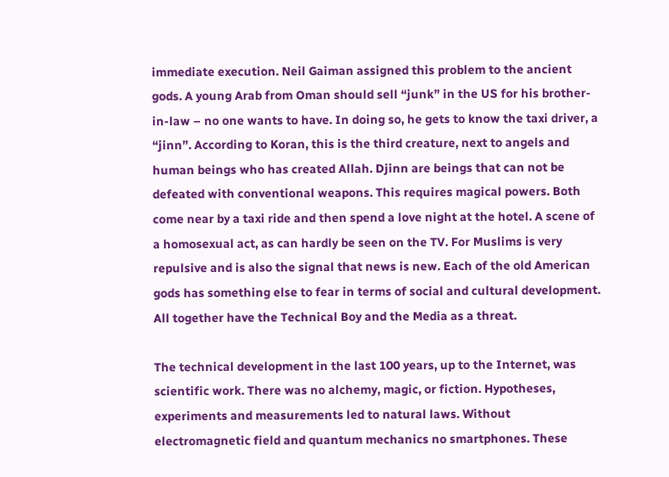immediate execution. Neil Gaiman assigned this problem to the ancient gods. A young Arab from Oman should sell “junk” in the US for his brother-in-law – no one wants to have. In doing so, he gets to know the taxi driver, a “jinn”. According to Koran, this is the third creature, next to angels and human beings who has created Allah. Djinn are beings that can not be defeated with conventional weapons. This requires magical powers. Both come near by a taxi ride and then spend a love night at the hotel. A scene of a homosexual act, as can hardly be seen on the TV. For Muslims is very repulsive and is also the signal that news is new. Each of the old American gods has something else to fear in terms of social and cultural development. All together have the Technical Boy and the Media as a threat.

The technical development in the last 100 years, up to the Internet, was scientific work. There was no alchemy, magic, or fiction. Hypotheses, experiments and measurements led to natural laws. Without electromagnetic field and quantum mechanics no smartphones. These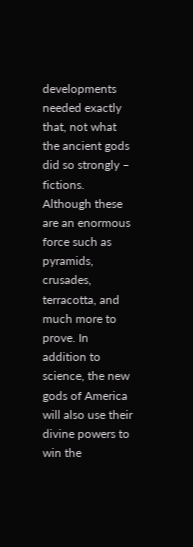developments needed exactly that, not what the ancient gods did so strongly – fictions. Although these are an enormous force such as pyramids, crusades, terracotta, and much more to prove. In addition to science, the new gods of America will also use their divine powers to win the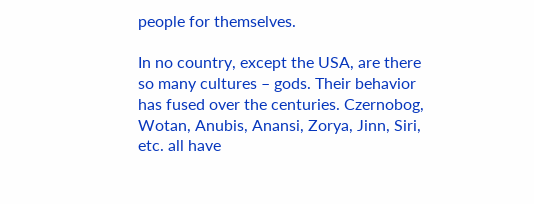people for themselves.

In no country, except the USA, are there so many cultures – gods. Their behavior has fused over the centuries. Czernobog, Wotan, Anubis, Anansi, Zorya, Jinn, Siri, etc. all have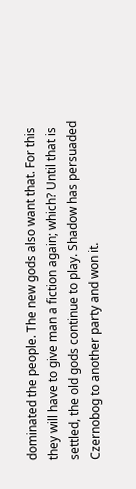dominated the people. The new gods also want that. For this they will have to give man a fiction again; which? Until that is settled, the old gods continue to play. Shadow has persuaded Czernobog to another party and won it.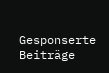Gesponserte Beiträge